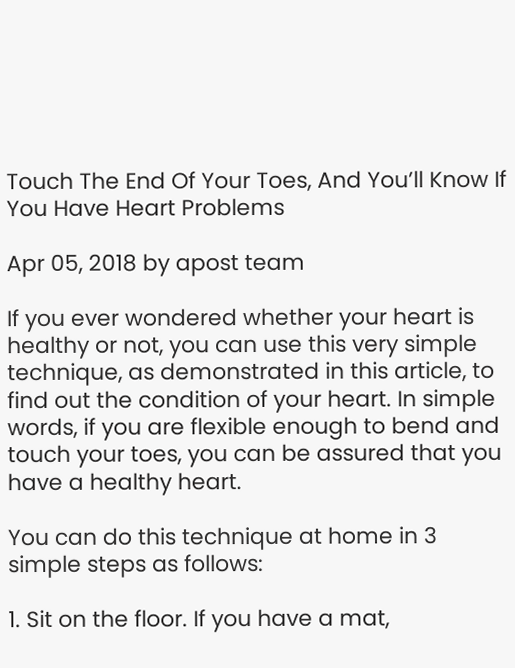Touch The End Of Your Toes, And You’ll Know If You Have Heart Problems

Apr 05, 2018 by apost team

If you ever wondered whether your heart is healthy or not, you can use this very simple technique, as demonstrated in this article, to find out the condition of your heart. In simple words, if you are flexible enough to bend and touch your toes, you can be assured that you have a healthy heart.

You can do this technique at home in 3 simple steps as follows:

1. Sit on the floor. If you have a mat,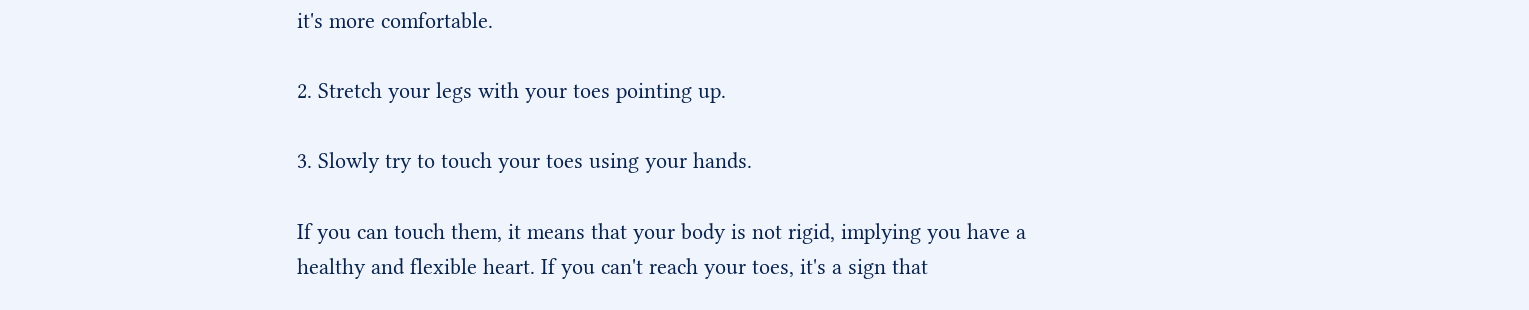it's more comfortable.

2. Stretch your legs with your toes pointing up.

3. Slowly try to touch your toes using your hands.

If you can touch them, it means that your body is not rigid, implying you have a healthy and flexible heart. If you can't reach your toes, it's a sign that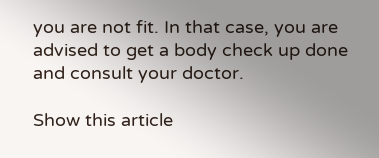you are not fit. In that case, you are advised to get a body check up done and consult your doctor.

Show this article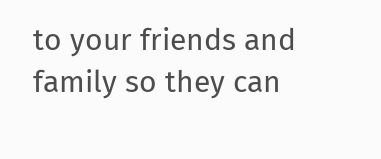to your friends and family so they can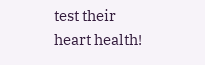test their heart health!